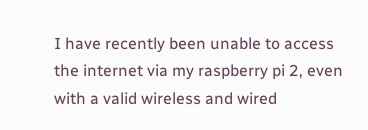I have recently been unable to access the internet via my raspberry pi 2, even with a valid wireless and wired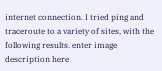internet connection. I tried ping and traceroute to a variety of sites, with the following results. enter image description here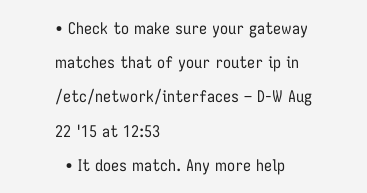• Check to make sure your gateway matches that of your router ip in /etc/network/interfaces – D-W Aug 22 '15 at 12:53
  • It does match. Any more help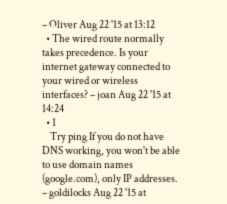– Oliver Aug 22 '15 at 13:12
  • The wired route normally takes precedence. Is your internet gateway connected to your wired or wireless interfaces? – joan Aug 22 '15 at 14:24
  • 1
    Try ping If you do not have DNS working, you won't be able to use domain names (google.com), only IP addresses. – goldilocks Aug 22 '15 at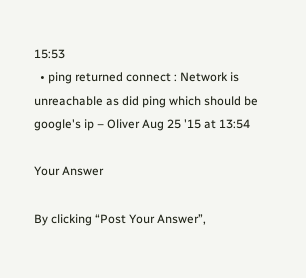15:53
  • ping returned connect : Network is unreachable as did ping which should be google's ip – Oliver Aug 25 '15 at 13:54

Your Answer

By clicking “Post Your Answer”,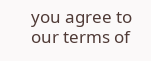you agree to our terms of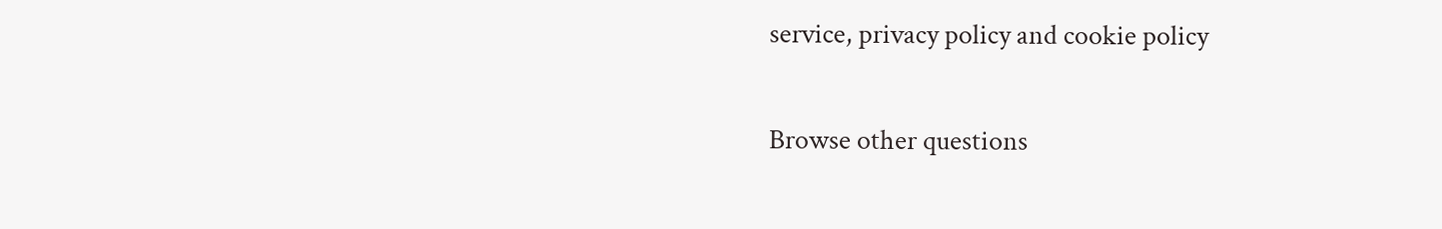service, privacy policy and cookie policy

Browse other questions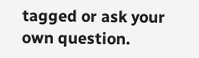tagged or ask your own question.